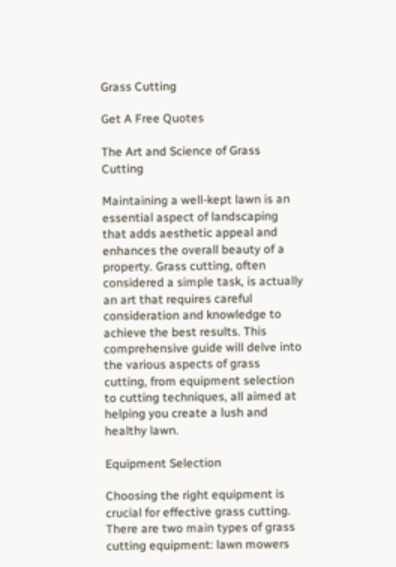Grass Cutting

Get A Free Quotes

The Art and Science of Grass Cutting

Maintaining a well-kept lawn is an essential aspect of landscaping that adds aesthetic appeal and enhances the overall beauty of a property. Grass cutting, often considered a simple task, is actually an art that requires careful consideration and knowledge to achieve the best results. This comprehensive guide will delve into the various aspects of grass cutting, from equipment selection to cutting techniques, all aimed at helping you create a lush and healthy lawn.

Equipment Selection

Choosing the right equipment is crucial for effective grass cutting. There are two main types of grass cutting equipment: lawn mowers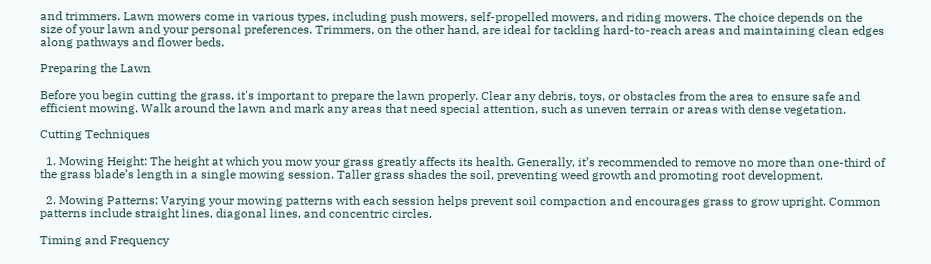and trimmers. Lawn mowers come in various types, including push mowers, self-propelled mowers, and riding mowers. The choice depends on the size of your lawn and your personal preferences. Trimmers, on the other hand, are ideal for tackling hard-to-reach areas and maintaining clean edges along pathways and flower beds.

Preparing the Lawn

Before you begin cutting the grass, it's important to prepare the lawn properly. Clear any debris, toys, or obstacles from the area to ensure safe and efficient mowing. Walk around the lawn and mark any areas that need special attention, such as uneven terrain or areas with dense vegetation.

Cutting Techniques

  1. Mowing Height: The height at which you mow your grass greatly affects its health. Generally, it’s recommended to remove no more than one-third of the grass blade’s length in a single mowing session. Taller grass shades the soil, preventing weed growth and promoting root development.

  2. Mowing Patterns: Varying your mowing patterns with each session helps prevent soil compaction and encourages grass to grow upright. Common patterns include straight lines, diagonal lines, and concentric circles.

Timing and Frequency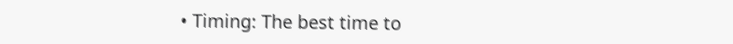• Timing: The best time to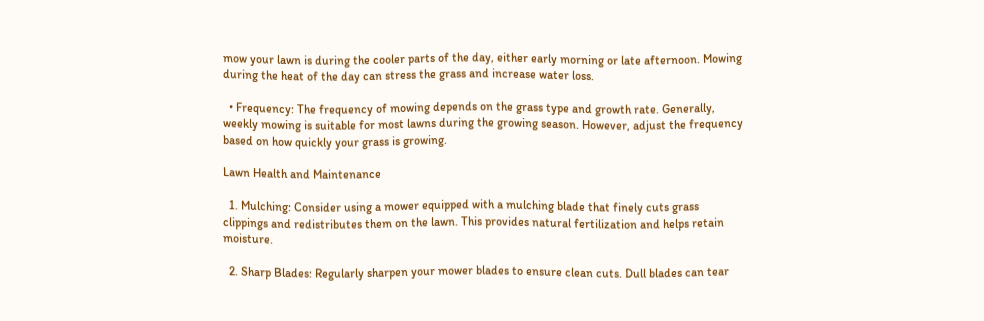mow your lawn is during the cooler parts of the day, either early morning or late afternoon. Mowing during the heat of the day can stress the grass and increase water loss.

  • Frequency: The frequency of mowing depends on the grass type and growth rate. Generally, weekly mowing is suitable for most lawns during the growing season. However, adjust the frequency based on how quickly your grass is growing.

Lawn Health and Maintenance

  1. Mulching: Consider using a mower equipped with a mulching blade that finely cuts grass clippings and redistributes them on the lawn. This provides natural fertilization and helps retain moisture.

  2. Sharp Blades: Regularly sharpen your mower blades to ensure clean cuts. Dull blades can tear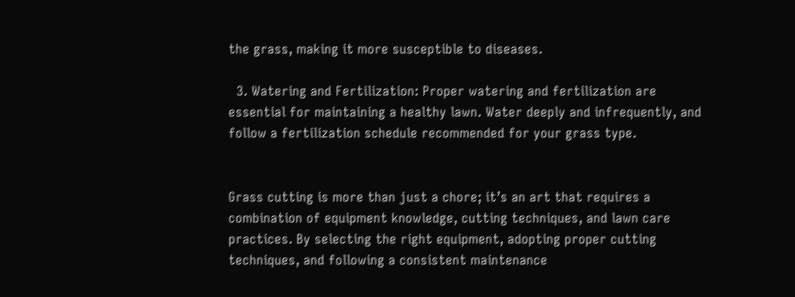the grass, making it more susceptible to diseases.

  3. Watering and Fertilization: Proper watering and fertilization are essential for maintaining a healthy lawn. Water deeply and infrequently, and follow a fertilization schedule recommended for your grass type.


Grass cutting is more than just a chore; it’s an art that requires a combination of equipment knowledge, cutting techniques, and lawn care practices. By selecting the right equipment, adopting proper cutting techniques, and following a consistent maintenance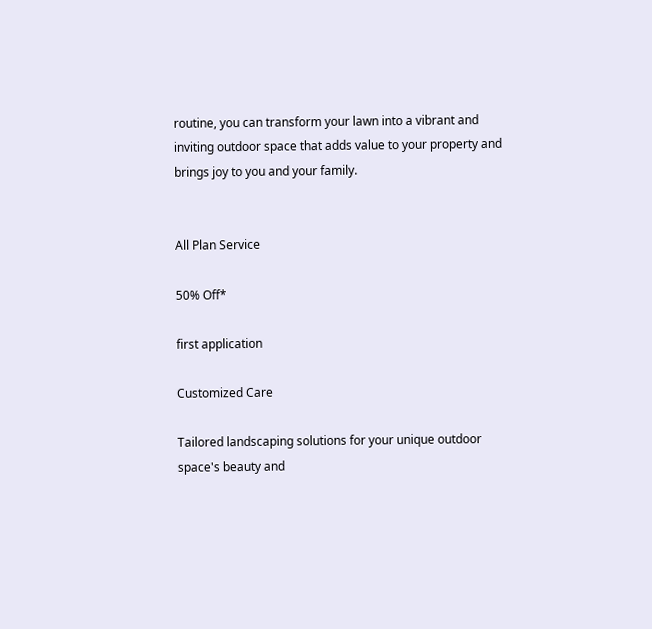routine, you can transform your lawn into a vibrant and inviting outdoor space that adds value to your property and brings joy to you and your family.


All Plan Service

50% Off*

first application

Customized Care

Tailored landscaping solutions for your unique outdoor space's beauty and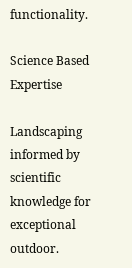functionality.

Science Based Expertise

Landscaping informed by scientific knowledge for exceptional outdoor.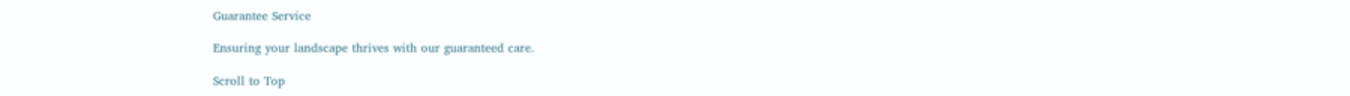Guarantee Service

Ensuring your landscape thrives with our guaranteed care.

Scroll to Top